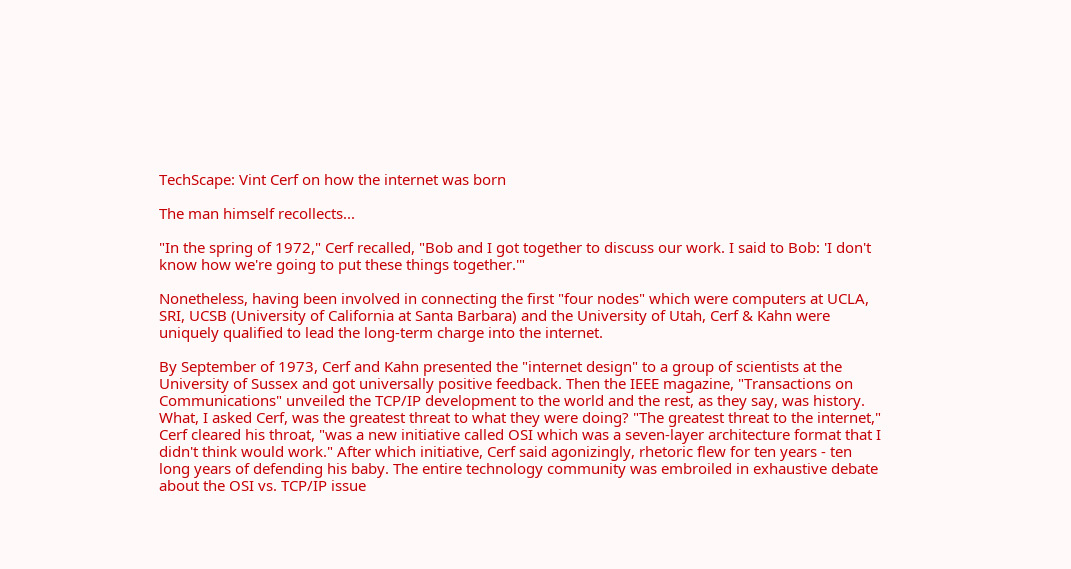TechScape: Vint Cerf on how the internet was born

The man himself recollects...

"In the spring of 1972," Cerf recalled, "Bob and I got together to discuss our work. I said to Bob: 'I don't know how we're going to put these things together.'"

Nonetheless, having been involved in connecting the first "four nodes" which were computers at UCLA, SRI, UCSB (University of California at Santa Barbara) and the University of Utah, Cerf & Kahn were uniquely qualified to lead the long-term charge into the internet.

By September of 1973, Cerf and Kahn presented the "internet design" to a group of scientists at the University of Sussex and got universally positive feedback. Then the IEEE magazine, "Transactions on Communications" unveiled the TCP/IP development to the world and the rest, as they say, was history. What, I asked Cerf, was the greatest threat to what they were doing? "The greatest threat to the internet," Cerf cleared his throat, "was a new initiative called OSI which was a seven-layer architecture format that I didn't think would work." After which initiative, Cerf said agonizingly, rhetoric flew for ten years - ten long years of defending his baby. The entire technology community was embroiled in exhaustive debate about the OSI vs. TCP/IP issue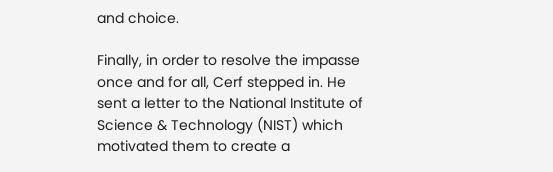and choice.

Finally, in order to resolve the impasse once and for all, Cerf stepped in. He sent a letter to the National Institute of Science & Technology (NIST) which motivated them to create a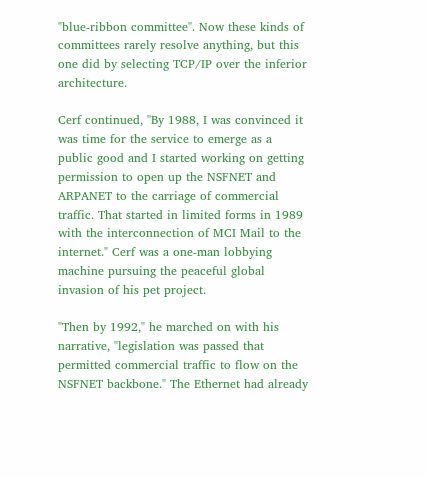"blue-ribbon committee". Now these kinds of committees rarely resolve anything, but this one did by selecting TCP/IP over the inferior architecture.

Cerf continued, "By 1988, I was convinced it was time for the service to emerge as a public good and I started working on getting permission to open up the NSFNET and ARPANET to the carriage of commercial traffic. That started in limited forms in 1989 with the interconnection of MCI Mail to the internet." Cerf was a one-man lobbying machine pursuing the peaceful global invasion of his pet project.

"Then by 1992," he marched on with his narrative, "legislation was passed that permitted commercial traffic to flow on the NSFNET backbone." The Ethernet had already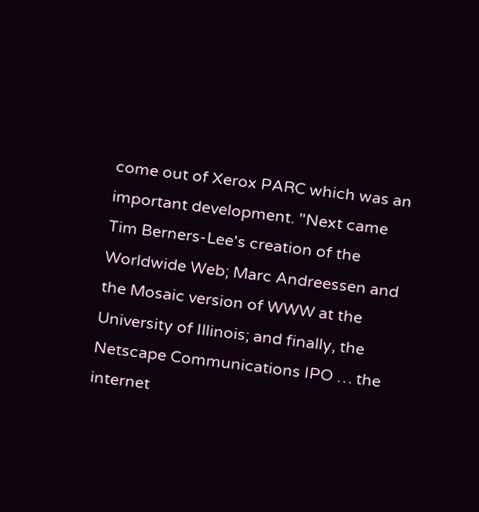come out of Xerox PARC which was an important development. "Next came Tim Berners-Lee's creation of the Worldwide Web; Marc Andreessen and the Mosaic version of WWW at the University of Illinois; and finally, the Netscape Communications IPO … the internet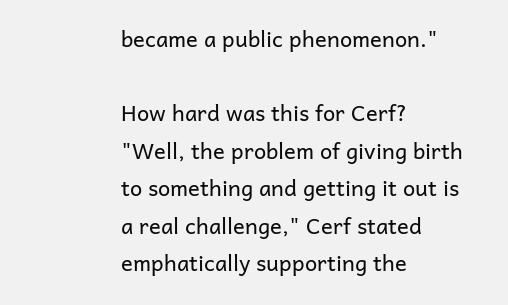became a public phenomenon."

How hard was this for Cerf? "Well, the problem of giving birth to something and getting it out is a real challenge," Cerf stated emphatically supporting the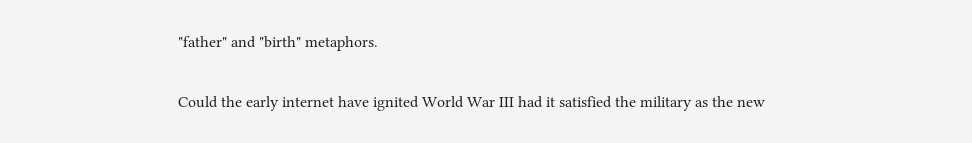"father" and "birth" metaphors.

Could the early internet have ignited World War III had it satisfied the military as the new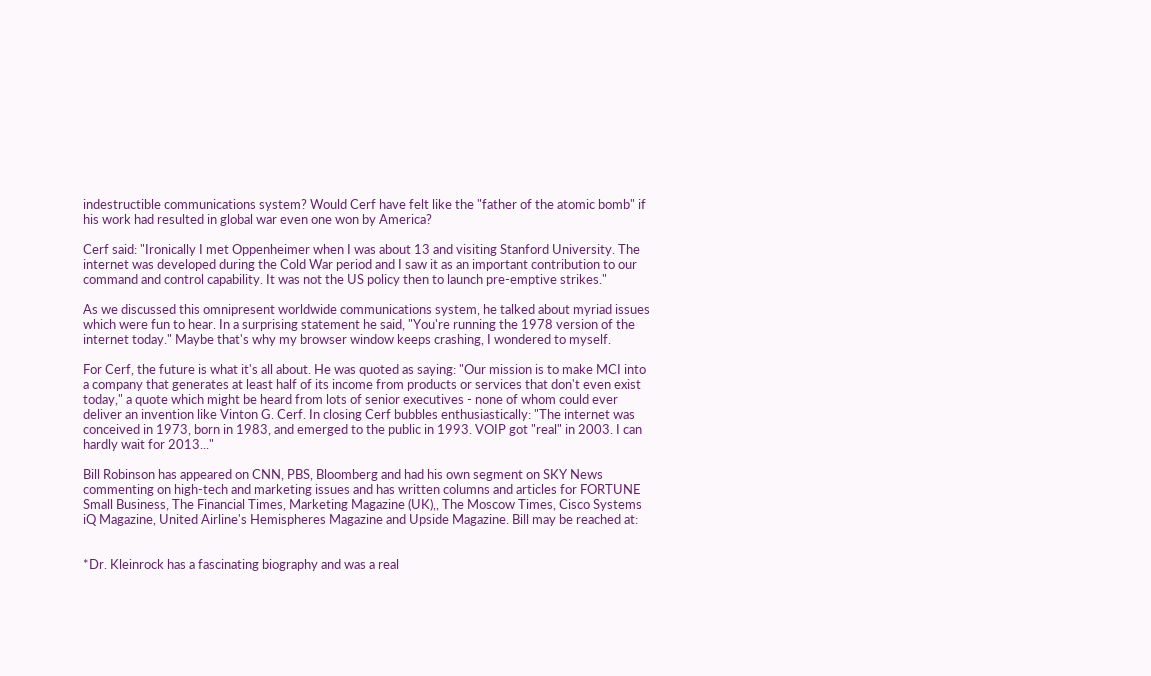indestructible communications system? Would Cerf have felt like the "father of the atomic bomb" if his work had resulted in global war even one won by America?

Cerf said: "Ironically I met Oppenheimer when I was about 13 and visiting Stanford University. The internet was developed during the Cold War period and I saw it as an important contribution to our command and control capability. It was not the US policy then to launch pre-emptive strikes."

As we discussed this omnipresent worldwide communications system, he talked about myriad issues which were fun to hear. In a surprising statement he said, "You're running the 1978 version of the internet today." Maybe that's why my browser window keeps crashing, I wondered to myself.

For Cerf, the future is what it's all about. He was quoted as saying: "Our mission is to make MCI into a company that generates at least half of its income from products or services that don't even exist today," a quote which might be heard from lots of senior executives - none of whom could ever deliver an invention like Vinton G. Cerf. In closing Cerf bubbles enthusiastically: "The internet was conceived in 1973, born in 1983, and emerged to the public in 1993. VOIP got "real" in 2003. I can hardly wait for 2013..."

Bill Robinson has appeared on CNN, PBS, Bloomberg and had his own segment on SKY News commenting on high-tech and marketing issues and has written columns and articles for FORTUNE Small Business, The Financial Times, Marketing Magazine (UK),, The Moscow Times, Cisco Systems iQ Magazine, United Airline's Hemispheres Magazine and Upside Magazine. Bill may be reached at:


*Dr. Kleinrock has a fascinating biography and was a real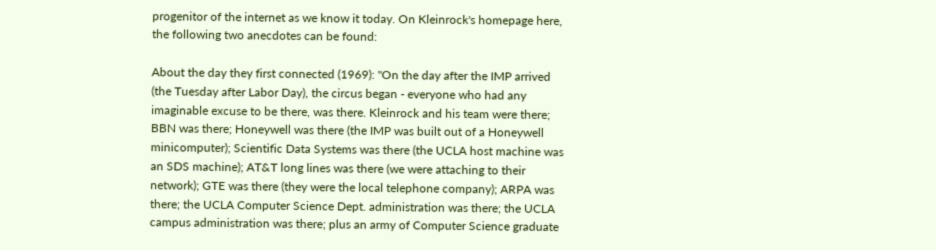progenitor of the internet as we know it today. On Kleinrock's homepage here, the following two anecdotes can be found:

About the day they first connected (1969): "On the day after the IMP arrived (the Tuesday after Labor Day), the circus began - everyone who had any imaginable excuse to be there, was there. Kleinrock and his team were there; BBN was there; Honeywell was there (the IMP was built out of a Honeywell minicomputer); Scientific Data Systems was there (the UCLA host machine was an SDS machine); AT&T long lines was there (we were attaching to their network); GTE was there (they were the local telephone company); ARPA was there; the UCLA Computer Science Dept. administration was there; the UCLA campus administration was there; plus an army of Computer Science graduate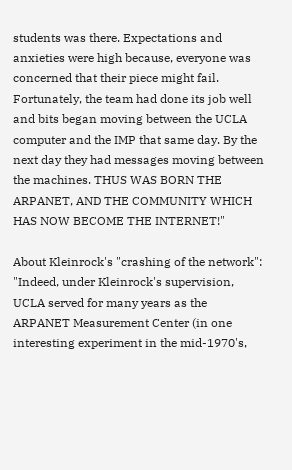students was there. Expectations and anxieties were high because, everyone was concerned that their piece might fail. Fortunately, the team had done its job well and bits began moving between the UCLA computer and the IMP that same day. By the next day they had messages moving between the machines. THUS WAS BORN THE ARPANET, AND THE COMMUNITY WHICH HAS NOW BECOME THE INTERNET!"

About Kleinrock's "crashing of the network": "Indeed, under Kleinrock's supervision, UCLA served for many years as the ARPANET Measurement Center (in one interesting experiment in the mid-1970's,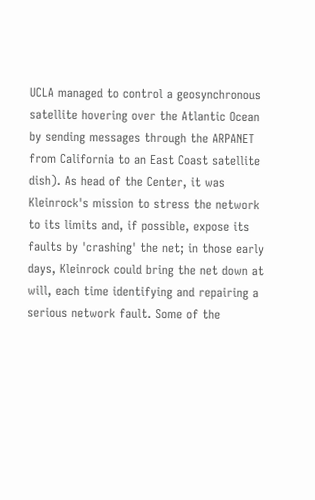UCLA managed to control a geosynchronous satellite hovering over the Atlantic Ocean by sending messages through the ARPANET from California to an East Coast satellite dish). As head of the Center, it was Kleinrock's mission to stress the network to its limits and, if possible, expose its faults by 'crashing' the net; in those early days, Kleinrock could bring the net down at will, each time identifying and repairing a serious network fault. Some of the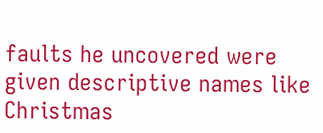faults he uncovered were given descriptive names like Christmas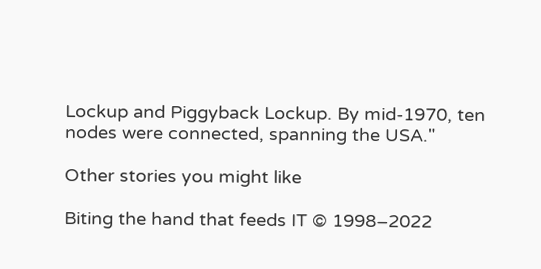Lockup and Piggyback Lockup. By mid-1970, ten nodes were connected, spanning the USA."

Other stories you might like

Biting the hand that feeds IT © 1998–2022